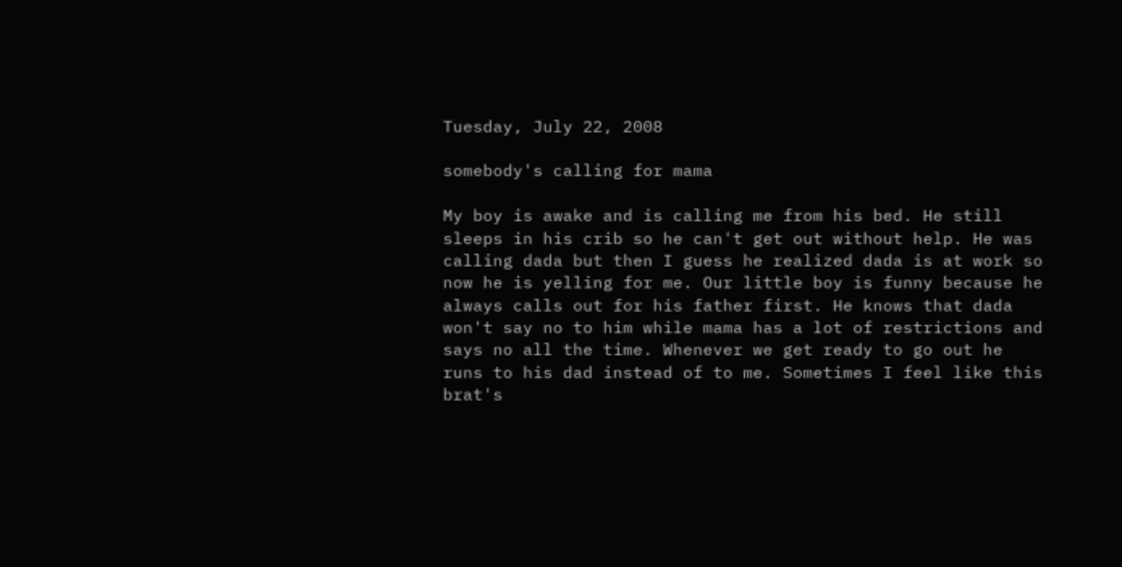Tuesday, July 22, 2008

somebody's calling for mama

My boy is awake and is calling me from his bed. He still sleeps in his crib so he can't get out without help. He was calling dada but then I guess he realized dada is at work so now he is yelling for me. Our little boy is funny because he always calls out for his father first. He knows that dada won't say no to him while mama has a lot of restrictions and says no all the time. Whenever we get ready to go out he runs to his dad instead of to me. Sometimes I feel like this brat's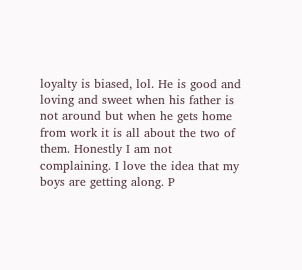loyalty is biased, lol. He is good and loving and sweet when his father is not around but when he gets home from work it is all about the two of them. Honestly I am not complaining. I love the idea that my boys are getting along. P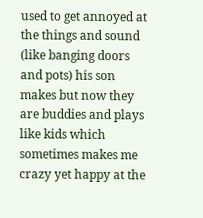used to get annoyed at the things and sound (like banging doors and pots) his son makes but now they are buddies and plays like kids which sometimes makes me crazy yet happy at the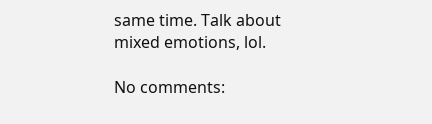same time. Talk about mixed emotions, lol.

No comments: